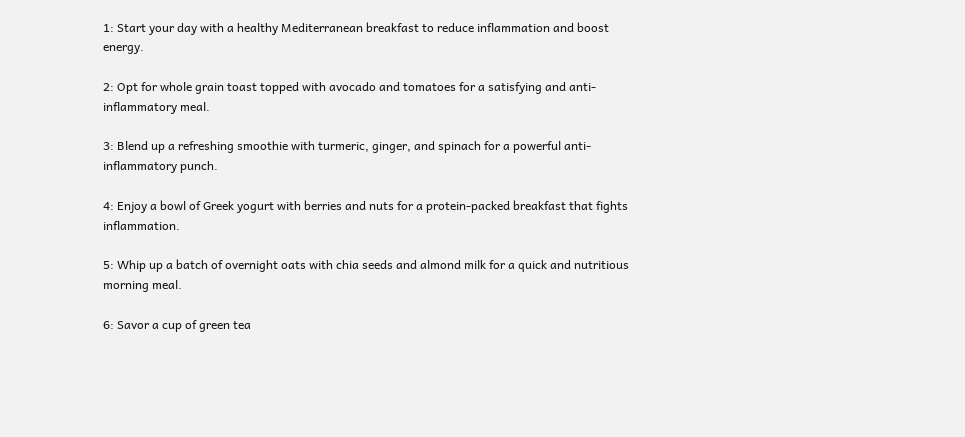1: Start your day with a healthy Mediterranean breakfast to reduce inflammation and boost energy.

2: Opt for whole grain toast topped with avocado and tomatoes for a satisfying and anti-inflammatory meal.

3: Blend up a refreshing smoothie with turmeric, ginger, and spinach for a powerful anti-inflammatory punch.

4: Enjoy a bowl of Greek yogurt with berries and nuts for a protein-packed breakfast that fights inflammation.

5: Whip up a batch of overnight oats with chia seeds and almond milk for a quick and nutritious morning meal.

6: Savor a cup of green tea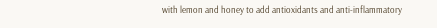with lemon and honey to add antioxidants and anti-inflammatory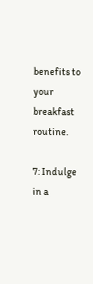benefits to your breakfast routine.

7: Indulge in a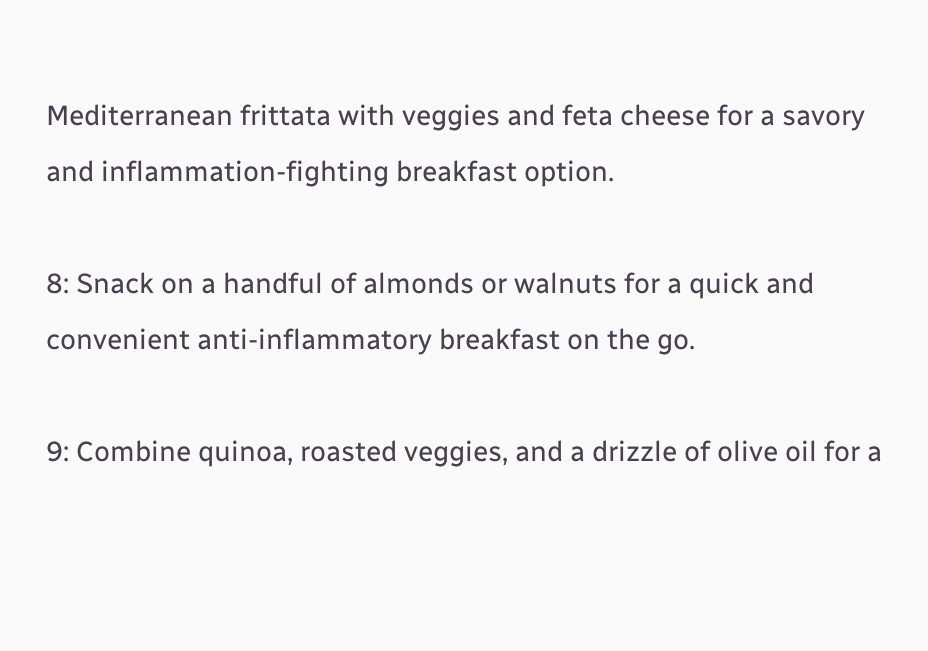Mediterranean frittata with veggies and feta cheese for a savory and inflammation-fighting breakfast option.

8: Snack on a handful of almonds or walnuts for a quick and convenient anti-inflammatory breakfast on the go.

9: Combine quinoa, roasted veggies, and a drizzle of olive oil for a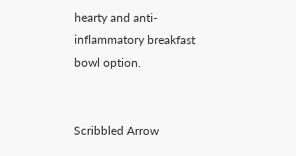hearty and anti-inflammatory breakfast bowl option.


Scribbled Arrow